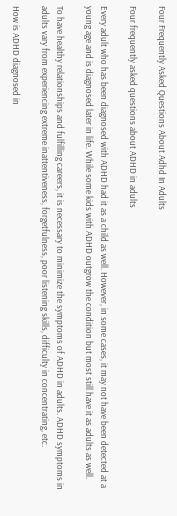Four Frequently Asked Questions About Adhd In Adults

Four frequently asked questions about ADHD in adults

Every adult who has been diagnosed with ADHD had it as a child as well. However, in some cases, it may not have been detected at a young age and is diagnosed later in life. While some kids with ADHD outgrow the condition but most still have it as adults as well.

To have healthy relationships and fulfilling careers, it is necessary to minimize the symptoms of ADHD in adults. ADHD symptoms in adults vary from experiencing extreme inattentiveness, forgetfulness, poor listening skills, difficulty in concentrating, etc.

How is ADHD diagnosed in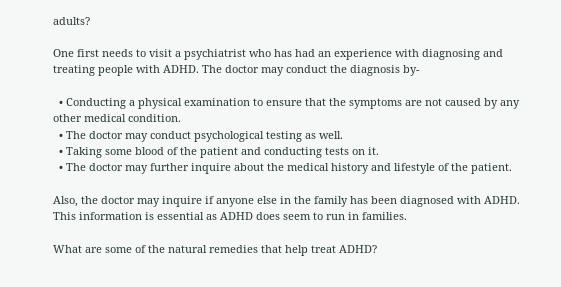adults?

One first needs to visit a psychiatrist who has had an experience with diagnosing and treating people with ADHD. The doctor may conduct the diagnosis by-

  • Conducting a physical examination to ensure that the symptoms are not caused by any other medical condition.
  • The doctor may conduct psychological testing as well.
  • Taking some blood of the patient and conducting tests on it.
  • The doctor may further inquire about the medical history and lifestyle of the patient.

Also, the doctor may inquire if anyone else in the family has been diagnosed with ADHD. This information is essential as ADHD does seem to run in families.

What are some of the natural remedies that help treat ADHD?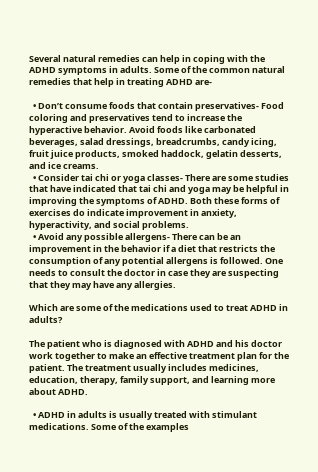Several natural remedies can help in coping with the ADHD symptoms in adults. Some of the common natural remedies that help in treating ADHD are-

  • Don’t consume foods that contain preservatives- Food coloring and preservatives tend to increase the hyperactive behavior. Avoid foods like carbonated beverages, salad dressings, breadcrumbs, candy icing, fruit juice products, smoked haddock, gelatin desserts, and ice creams.
  • Consider tai chi or yoga classes- There are some studies that have indicated that tai chi and yoga may be helpful in improving the symptoms of ADHD. Both these forms of exercises do indicate improvement in anxiety, hyperactivity, and social problems.
  • Avoid any possible allergens- There can be an improvement in the behavior if a diet that restricts the consumption of any potential allergens is followed. One needs to consult the doctor in case they are suspecting that they may have any allergies.

Which are some of the medications used to treat ADHD in adults?

The patient who is diagnosed with ADHD and his doctor work together to make an effective treatment plan for the patient. The treatment usually includes medicines, education, therapy, family support, and learning more about ADHD.

  • ADHD in adults is usually treated with stimulant medications. Some of the examples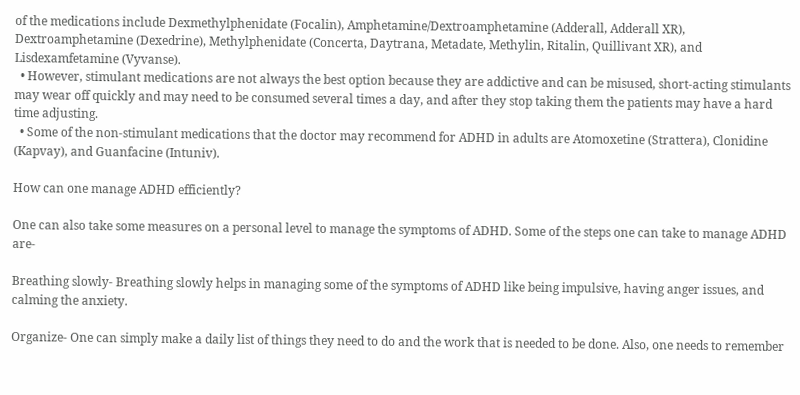of the medications include Dexmethylphenidate (Focalin), Amphetamine/Dextroamphetamine (Adderall, Adderall XR), Dextroamphetamine (Dexedrine), Methylphenidate (Concerta, Daytrana, Metadate, Methylin, Ritalin, Quillivant XR), and Lisdexamfetamine (Vyvanse).
  • However, stimulant medications are not always the best option because they are addictive and can be misused, short-acting stimulants may wear off quickly and may need to be consumed several times a day, and after they stop taking them the patients may have a hard time adjusting.
  • Some of the non-stimulant medications that the doctor may recommend for ADHD in adults are Atomoxetine (Strattera), Clonidine (Kapvay), and Guanfacine (Intuniv).

How can one manage ADHD efficiently?

One can also take some measures on a personal level to manage the symptoms of ADHD. Some of the steps one can take to manage ADHD are-

Breathing slowly- Breathing slowly helps in managing some of the symptoms of ADHD like being impulsive, having anger issues, and calming the anxiety.

Organize- One can simply make a daily list of things they need to do and the work that is needed to be done. Also, one needs to remember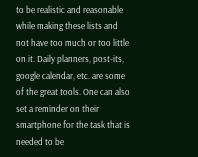to be realistic and reasonable while making these lists and not have too much or too little on it. Daily planners, post-its, google calendar, etc. are some of the great tools. One can also set a reminder on their smartphone for the task that is needed to be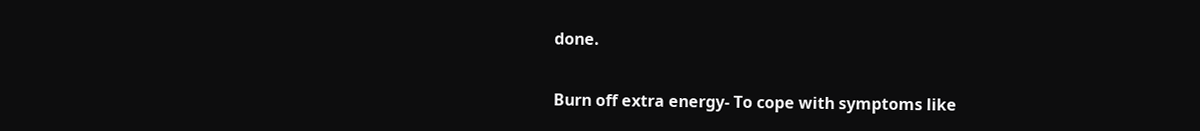done.

Burn off extra energy- To cope with symptoms like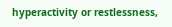hyperactivity or restlessness,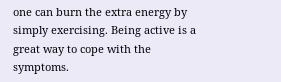one can burn the extra energy by simply exercising. Being active is a great way to cope with the symptoms.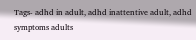Tags- adhd in adult, adhd inattentive adult, adhd symptoms adults